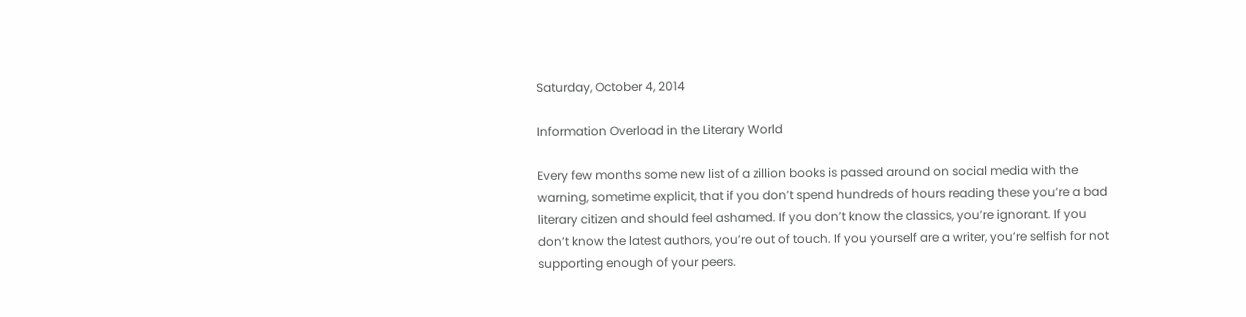Saturday, October 4, 2014

Information Overload in the Literary World

Every few months some new list of a zillion books is passed around on social media with the warning, sometime explicit, that if you don’t spend hundreds of hours reading these you’re a bad literary citizen and should feel ashamed. If you don’t know the classics, you’re ignorant. If you don’t know the latest authors, you’re out of touch. If you yourself are a writer, you’re selfish for not supporting enough of your peers.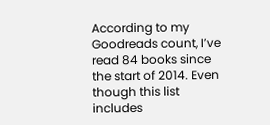According to my Goodreads count, I’ve read 84 books since the start of 2014. Even though this list includes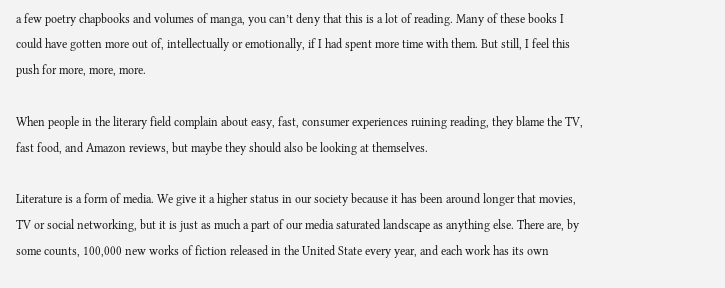a few poetry chapbooks and volumes of manga, you can’t deny that this is a lot of reading. Many of these books I could have gotten more out of, intellectually or emotionally, if I had spent more time with them. But still, I feel this push for more, more, more.

When people in the literary field complain about easy, fast, consumer experiences ruining reading, they blame the TV, fast food, and Amazon reviews, but maybe they should also be looking at themselves.

Literature is a form of media. We give it a higher status in our society because it has been around longer that movies, TV or social networking, but it is just as much a part of our media saturated landscape as anything else. There are, by some counts, 100,000 new works of fiction released in the United State every year, and each work has its own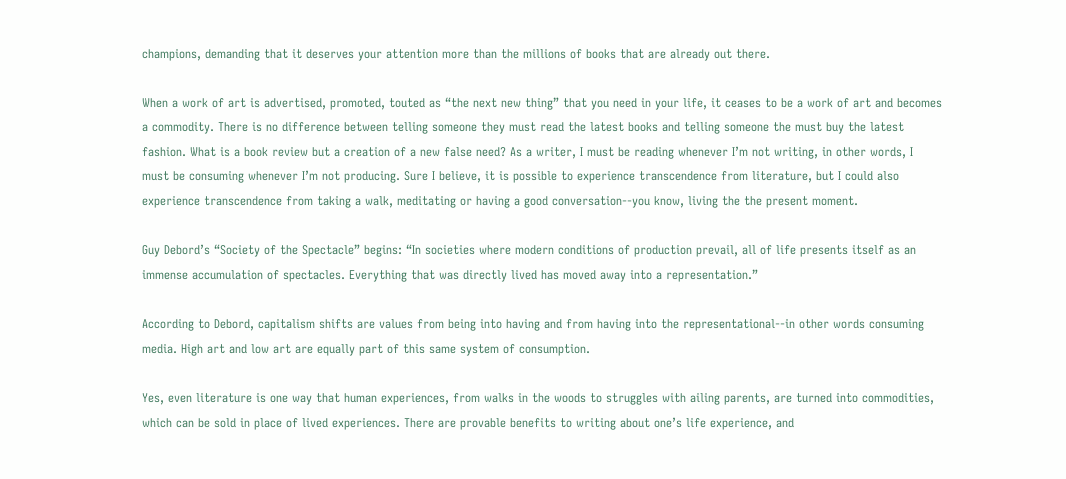champions, demanding that it deserves your attention more than the millions of books that are already out there.

When a work of art is advertised, promoted, touted as “the next new thing” that you need in your life, it ceases to be a work of art and becomes a commodity. There is no difference between telling someone they must read the latest books and telling someone the must buy the latest fashion. What is a book review but a creation of a new false need? As a writer, I must be reading whenever I’m not writing, in other words, I must be consuming whenever I’m not producing. Sure I believe, it is possible to experience transcendence from literature, but I could also experience transcendence from taking a walk, meditating or having a good conversation--you know, living the the present moment.

Guy Debord’s “Society of the Spectacle” begins: “In societies where modern conditions of production prevail, all of life presents itself as an immense accumulation of spectacles. Everything that was directly lived has moved away into a representation.”

According to Debord, capitalism shifts are values from being into having and from having into the representational--in other words consuming media. High art and low art are equally part of this same system of consumption.

Yes, even literature is one way that human experiences, from walks in the woods to struggles with ailing parents, are turned into commodities, which can be sold in place of lived experiences. There are provable benefits to writing about one’s life experience, and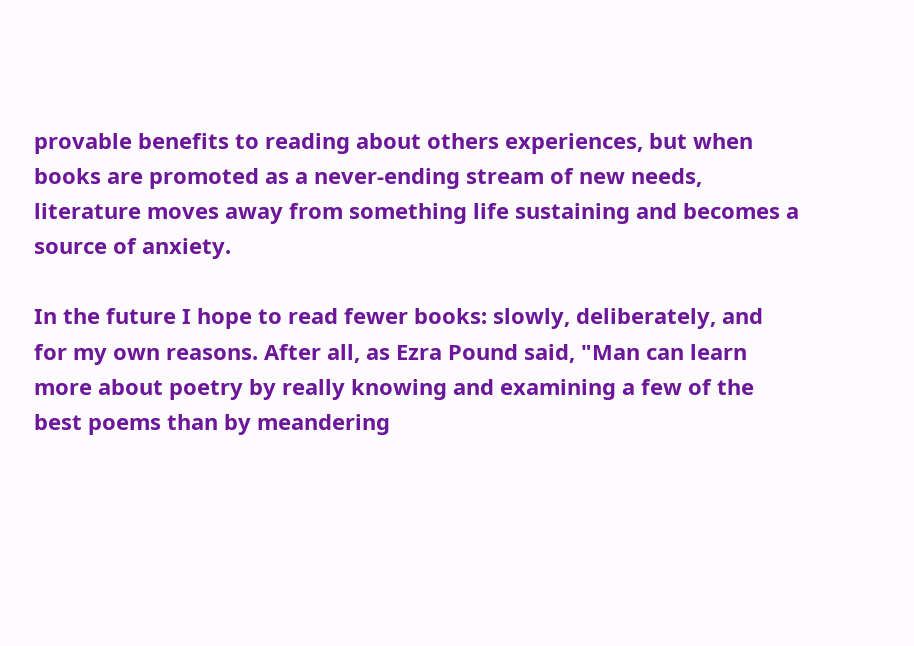provable benefits to reading about others experiences, but when books are promoted as a never-ending stream of new needs, literature moves away from something life sustaining and becomes a source of anxiety.

In the future I hope to read fewer books: slowly, deliberately, and for my own reasons. After all, as Ezra Pound said, "Man can learn more about poetry by really knowing and examining a few of the best poems than by meandering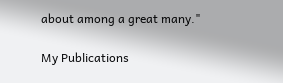about among a great many."

My Publications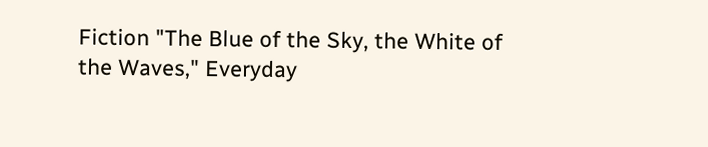Fiction "The Blue of the Sky, the White of the Waves," Everyday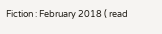Fiction : February 2018 ( read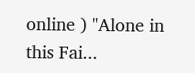online ) "Alone in this Fai...